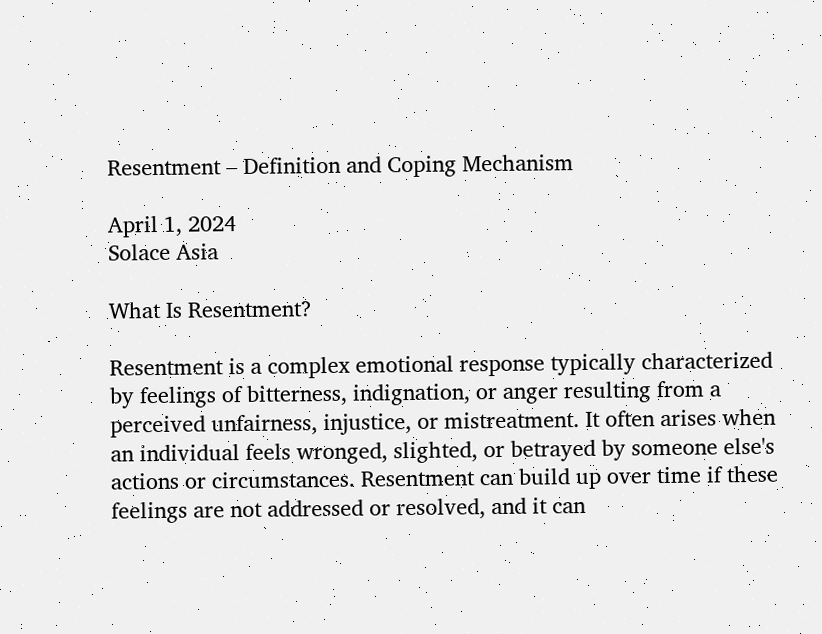Resentment – Definition and Coping Mechanism

April 1, 2024
Solace Asia

What Is Resentment?

Resentment is a complex emotional response typically characterized by feelings of bitterness, indignation, or anger resulting from a perceived unfairness, injustice, or mistreatment. It often arises when an individual feels wronged, slighted, or betrayed by someone else's actions or circumstances. Resentment can build up over time if these feelings are not addressed or resolved, and it can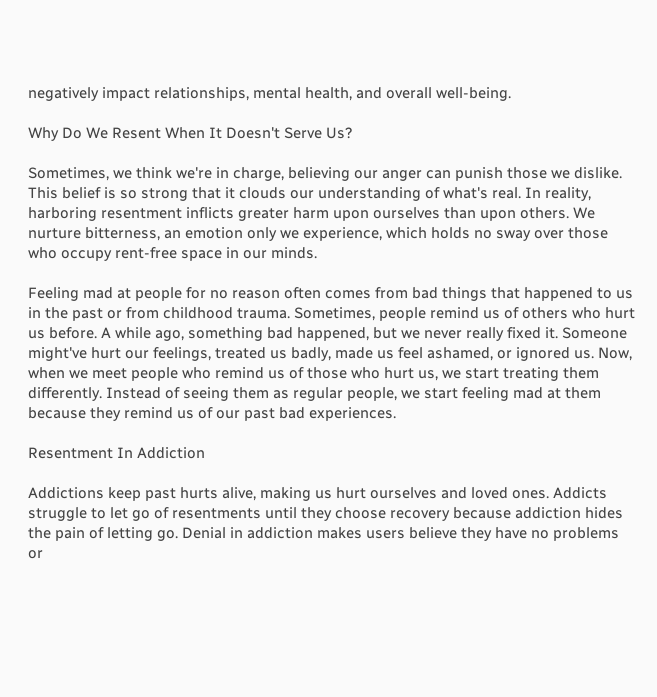negatively impact relationships, mental health, and overall well-being.

Why Do We Resent When It Doesn't Serve Us?

Sometimes, we think we're in charge, believing our anger can punish those we dislike. This belief is so strong that it clouds our understanding of what's real. In reality, harboring resentment inflicts greater harm upon ourselves than upon others. We nurture bitterness, an emotion only we experience, which holds no sway over those who occupy rent-free space in our minds.

Feeling mad at people for no reason often comes from bad things that happened to us in the past or from childhood trauma. Sometimes, people remind us of others who hurt us before. A while ago, something bad happened, but we never really fixed it. Someone might've hurt our feelings, treated us badly, made us feel ashamed, or ignored us. Now, when we meet people who remind us of those who hurt us, we start treating them differently. Instead of seeing them as regular people, we start feeling mad at them because they remind us of our past bad experiences.

Resentment In Addiction

Addictions keep past hurts alive, making us hurt ourselves and loved ones. Addicts struggle to let go of resentments until they choose recovery because addiction hides the pain of letting go. Denial in addiction makes users believe they have no problems or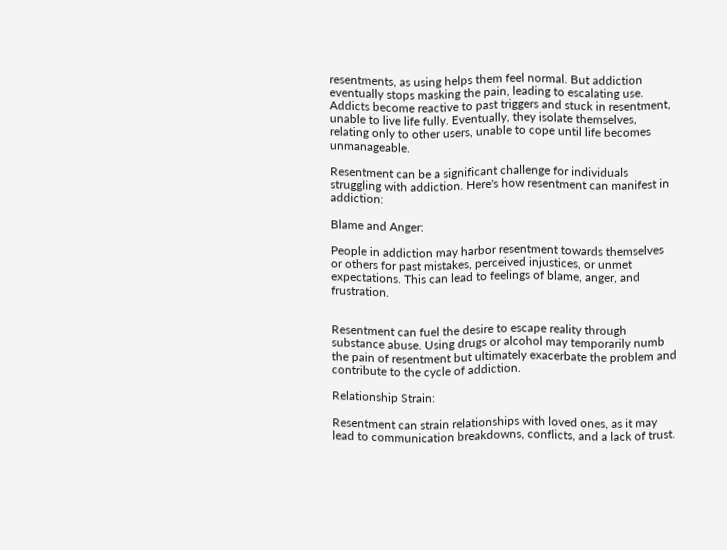resentments, as using helps them feel normal. But addiction eventually stops masking the pain, leading to escalating use. Addicts become reactive to past triggers and stuck in resentment, unable to live life fully. Eventually, they isolate themselves, relating only to other users, unable to cope until life becomes unmanageable.

Resentment can be a significant challenge for individuals struggling with addiction. Here's how resentment can manifest in addiction:

Blame and Anger:

People in addiction may harbor resentment towards themselves or others for past mistakes, perceived injustices, or unmet expectations. This can lead to feelings of blame, anger, and frustration.


Resentment can fuel the desire to escape reality through substance abuse. Using drugs or alcohol may temporarily numb the pain of resentment but ultimately exacerbate the problem and contribute to the cycle of addiction.

Relationship Strain:

Resentment can strain relationships with loved ones, as it may lead to communication breakdowns, conflicts, and a lack of trust.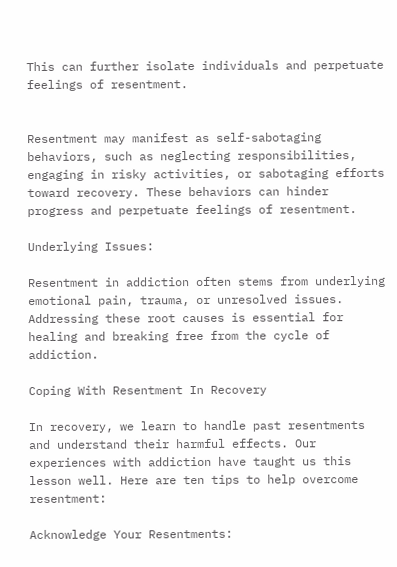This can further isolate individuals and perpetuate feelings of resentment.


Resentment may manifest as self-sabotaging behaviors, such as neglecting responsibilities, engaging in risky activities, or sabotaging efforts toward recovery. These behaviors can hinder progress and perpetuate feelings of resentment.

Underlying Issues:

Resentment in addiction often stems from underlying emotional pain, trauma, or unresolved issues. Addressing these root causes is essential for healing and breaking free from the cycle of addiction.

Coping With Resentment In Recovery

In recovery, we learn to handle past resentments and understand their harmful effects. Our experiences with addiction have taught us this lesson well. Here are ten tips to help overcome resentment:

Acknowledge Your Resentments: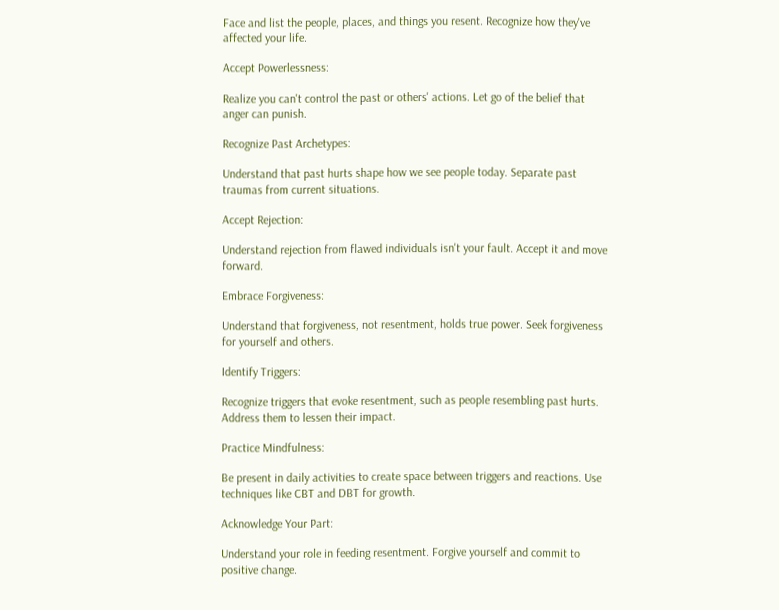Face and list the people, places, and things you resent. Recognize how they've affected your life.

Accept Powerlessness:

Realize you can't control the past or others' actions. Let go of the belief that anger can punish.

Recognize Past Archetypes:

Understand that past hurts shape how we see people today. Separate past traumas from current situations.

Accept Rejection:

Understand rejection from flawed individuals isn't your fault. Accept it and move forward.

Embrace Forgiveness:

Understand that forgiveness, not resentment, holds true power. Seek forgiveness for yourself and others.

Identify Triggers:

Recognize triggers that evoke resentment, such as people resembling past hurts. Address them to lessen their impact.

Practice Mindfulness:

Be present in daily activities to create space between triggers and reactions. Use techniques like CBT and DBT for growth.

Acknowledge Your Part:

Understand your role in feeding resentment. Forgive yourself and commit to positive change.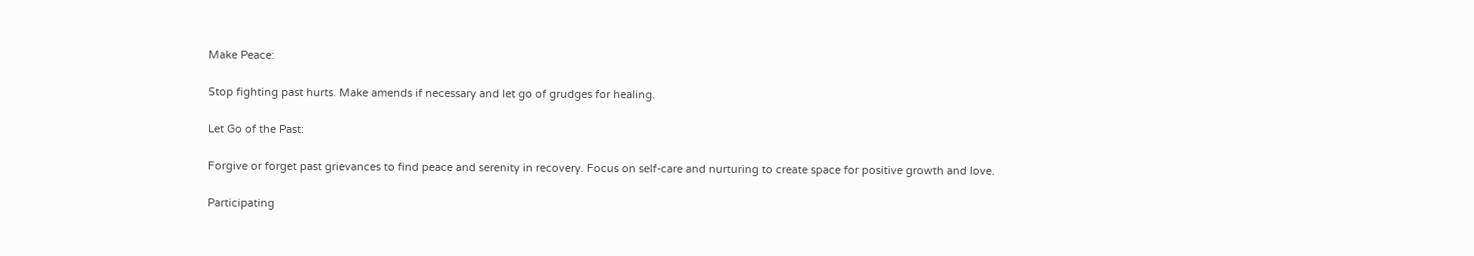Make Peace:

Stop fighting past hurts. Make amends if necessary and let go of grudges for healing.

Let Go of the Past:

Forgive or forget past grievances to find peace and serenity in recovery. Focus on self-care and nurturing to create space for positive growth and love.

Participating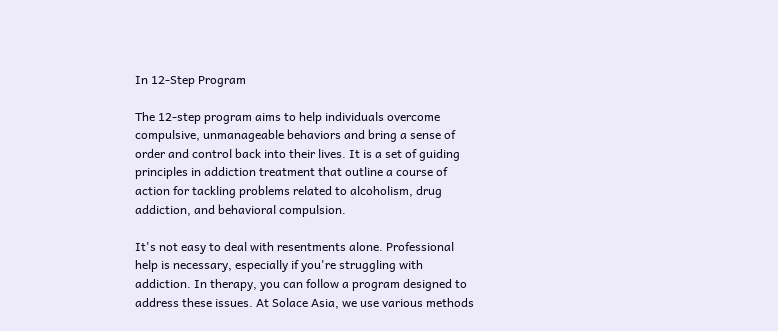In 12-Step Program

The 12-step program aims to help individuals overcome compulsive, unmanageable behaviors and bring a sense of order and control back into their lives. It is a set of guiding principles in addiction treatment that outline a course of action for tackling problems related to alcoholism, drug addiction, and behavioral compulsion.

It's not easy to deal with resentments alone. Professional help is necessary, especially if you're struggling with addiction. In therapy, you can follow a program designed to address these issues. At Solace Asia, we use various methods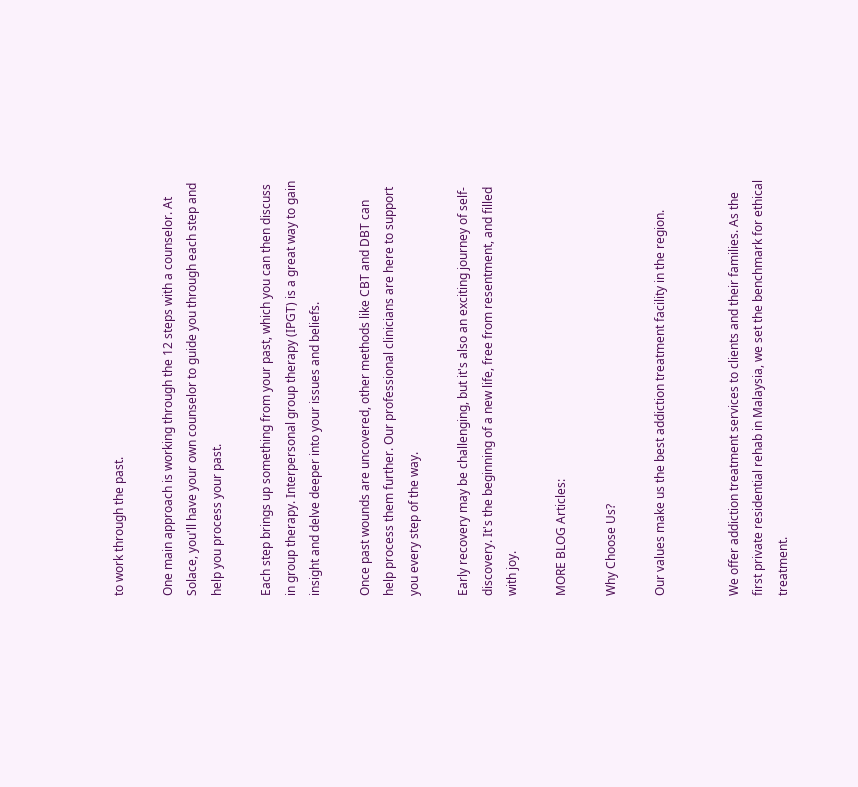to work through the past.

One main approach is working through the 12 steps with a counselor. At Solace, you'll have your own counselor to guide you through each step and help you process your past.

Each step brings up something from your past, which you can then discuss in group therapy. Interpersonal group therapy (IPGT) is a great way to gain insight and delve deeper into your issues and beliefs.

Once past wounds are uncovered, other methods like CBT and DBT can help process them further. Our professional clinicians are here to support you every step of the way.

Early recovery may be challenging, but it's also an exciting journey of self-discovery. It's the beginning of a new life, free from resentment, and filled with joy.

MORE BLOG Articles:

Why Choose Us?

Our values make us the best addiction treatment facility in the region.


We offer addiction treatment services to clients and their families. As the first private residential rehab in Malaysia, we set the benchmark for ethical treatment.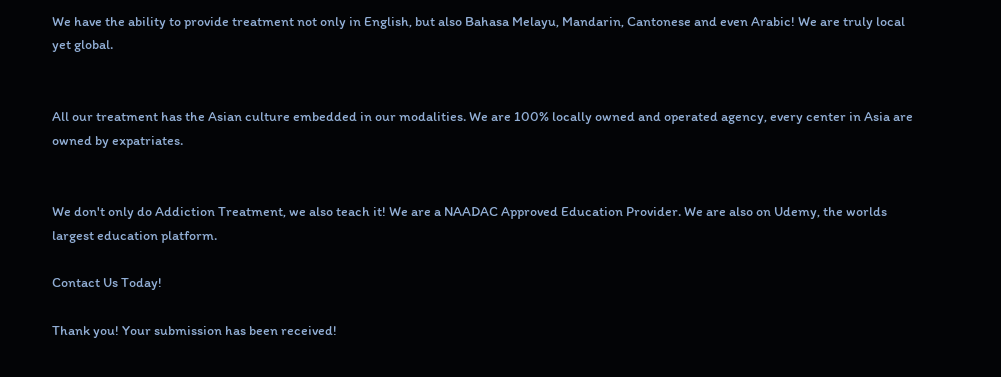We have the ability to provide treatment not only in English, but also Bahasa Melayu, Mandarin, Cantonese and even Arabic! We are truly local yet global.


All our treatment has the Asian culture embedded in our modalities. We are 100% locally owned and operated agency, every center in Asia are owned by expatriates.


We don't only do Addiction Treatment, we also teach it! We are a NAADAC Approved Education Provider. We are also on Udemy, the worlds largest education platform.

Contact Us Today!

Thank you! Your submission has been received!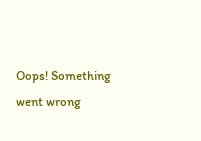Oops! Something went wrong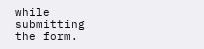while submitting the form.